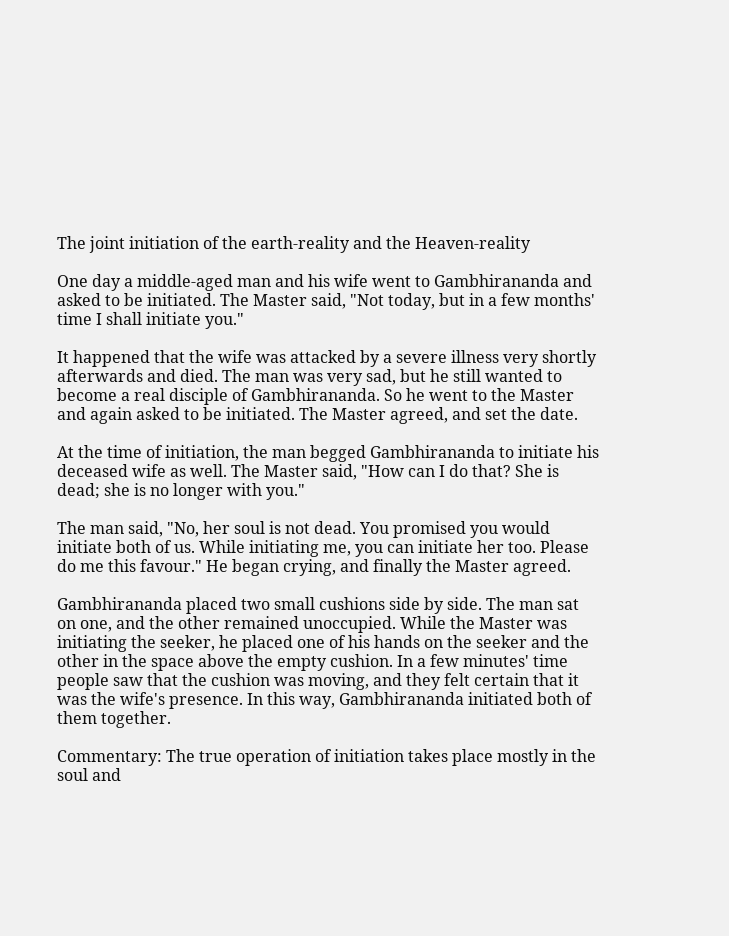The joint initiation of the earth-reality and the Heaven-reality

One day a middle-aged man and his wife went to Gambhirananda and asked to be initiated. The Master said, "Not today, but in a few months' time I shall initiate you."

It happened that the wife was attacked by a severe illness very shortly afterwards and died. The man was very sad, but he still wanted to become a real disciple of Gambhirananda. So he went to the Master and again asked to be initiated. The Master agreed, and set the date.

At the time of initiation, the man begged Gambhirananda to initiate his deceased wife as well. The Master said, "How can I do that? She is dead; she is no longer with you."

The man said, "No, her soul is not dead. You promised you would initiate both of us. While initiating me, you can initiate her too. Please do me this favour." He began crying, and finally the Master agreed.

Gambhirananda placed two small cushions side by side. The man sat on one, and the other remained unoccupied. While the Master was initiating the seeker, he placed one of his hands on the seeker and the other in the space above the empty cushion. In a few minutes' time people saw that the cushion was moving, and they felt certain that it was the wife's presence. In this way, Gambhirananda initiated both of them together.

Commentary: The true operation of initiation takes place mostly in the soul and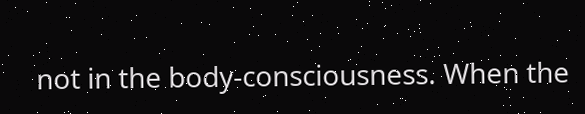not in the body-consciousness. When the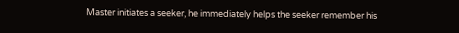Master initiates a seeker, he immediately helps the seeker remember his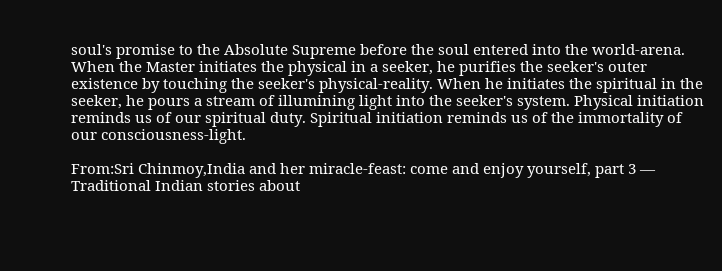soul's promise to the Absolute Supreme before the soul entered into the world-arena. When the Master initiates the physical in a seeker, he purifies the seeker's outer existence by touching the seeker's physical-reality. When he initiates the spiritual in the seeker, he pours a stream of illumining light into the seeker's system. Physical initiation reminds us of our spiritual duty. Spiritual initiation reminds us of the immortality of our consciousness-light.

From:Sri Chinmoy,India and her miracle-feast: come and enjoy yourself, part 3 — Traditional Indian stories about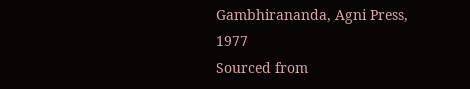Gambhirananda, Agni Press, 1977
Sourced from